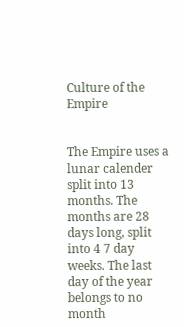Culture of the Empire


The Empire uses a lunar calender split into 13 months. The months are 28 days long, split into 4 7 day weeks. The last day of the year belongs to no month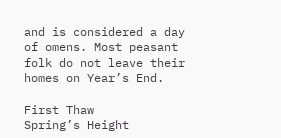and is considered a day of omens. Most peasant folk do not leave their homes on Year’s End.

First Thaw
Spring’s Height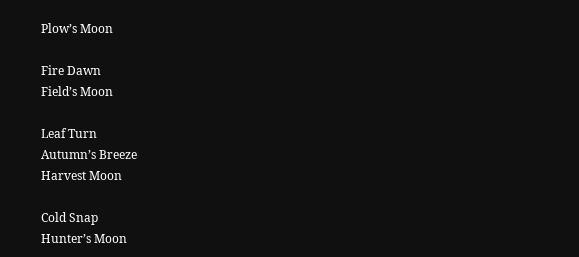Plow’s Moon

Fire Dawn
Field’s Moon

Leaf Turn
Autumn’s Breeze
Harvest Moon

Cold Snap
Hunter’s Moon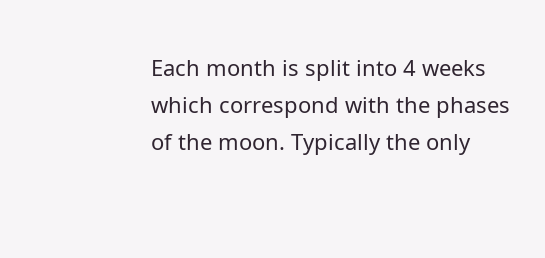Each month is split into 4 weeks which correspond with the phases of the moon. Typically the only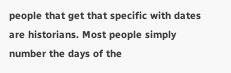people that get that specific with dates are historians. Most people simply number the days of the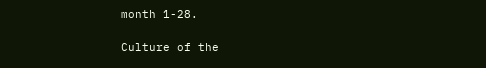month 1-28.

Culture of the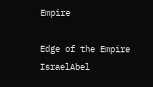Empire

Edge of the Empire IsraelAbel